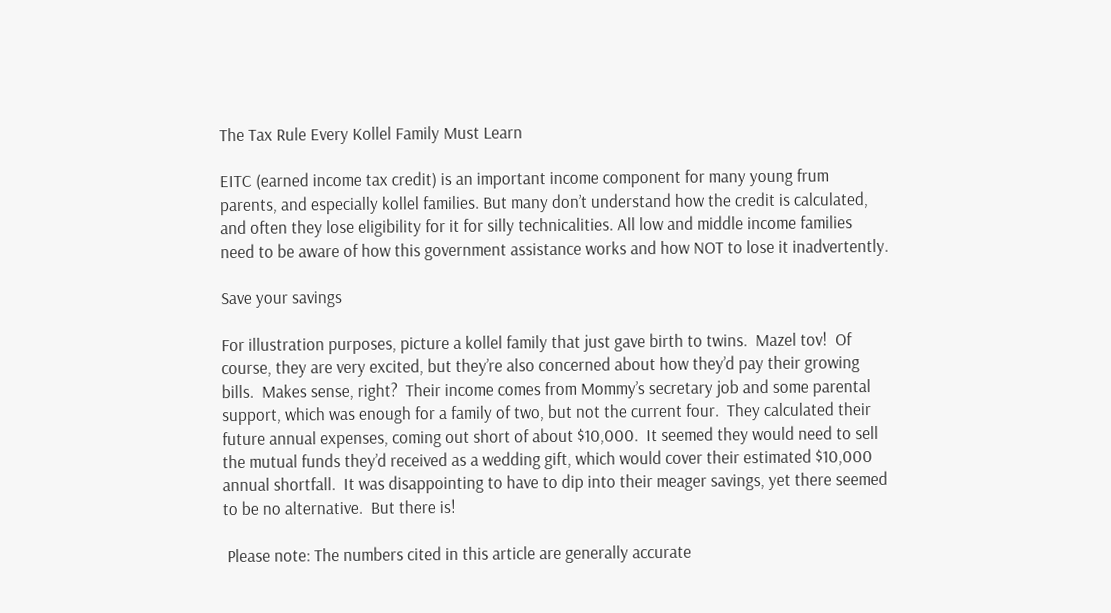The Tax Rule Every Kollel Family Must Learn

EITC (earned income tax credit) is an important income component for many young frum parents, and especially kollel families. But many don’t understand how the credit is calculated, and often they lose eligibility for it for silly technicalities. All low and middle income families need to be aware of how this government assistance works and how NOT to lose it inadvertently.

Save your savings

For illustration purposes, picture a kollel family that just gave birth to twins.  Mazel tov!  Of course, they are very excited, but they’re also concerned about how they’d pay their growing bills.  Makes sense, right?  Their income comes from Mommy’s secretary job and some parental support, which was enough for a family of two, but not the current four.  They calculated their future annual expenses, coming out short of about $10,000.  It seemed they would need to sell the mutual funds they’d received as a wedding gift, which would cover their estimated $10,000 annual shortfall.  It was disappointing to have to dip into their meager savings, yet there seemed to be no alternative.  But there is!

 Please note: The numbers cited in this article are generally accurate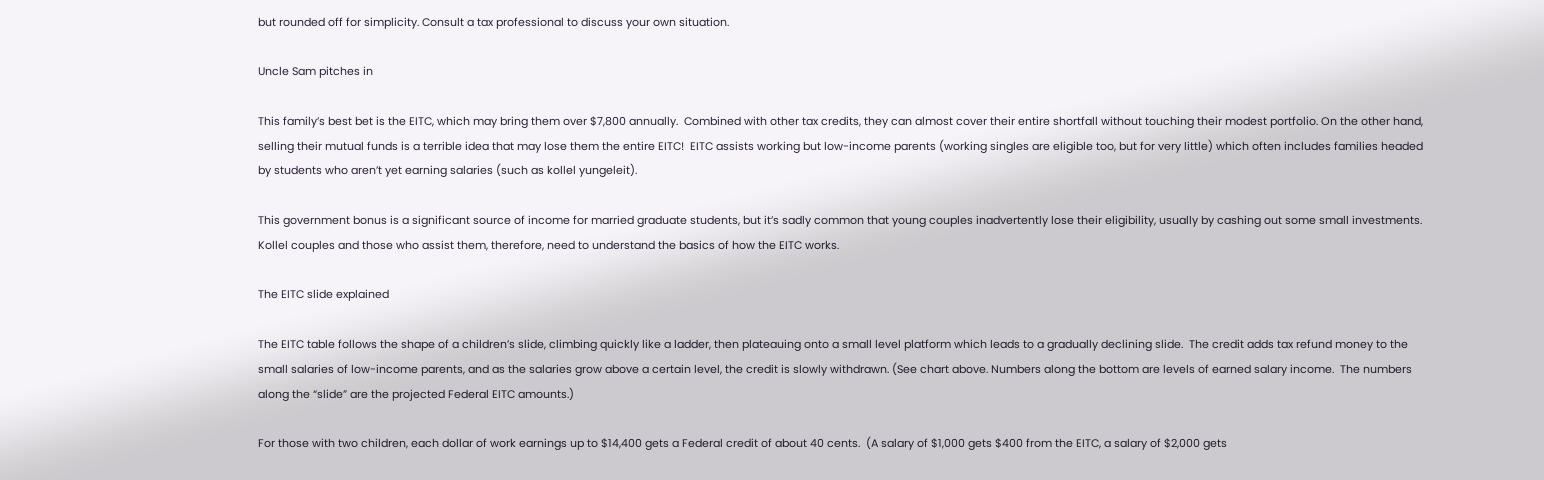but rounded off for simplicity. Consult a tax professional to discuss your own situation.

Uncle Sam pitches in

This family’s best bet is the EITC, which may bring them over $7,800 annually.  Combined with other tax credits, they can almost cover their entire shortfall without touching their modest portfolio. On the other hand, selling their mutual funds is a terrible idea that may lose them the entire EITC!  EITC assists working but low-income parents (working singles are eligible too, but for very little) which often includes families headed by students who aren’t yet earning salaries (such as kollel yungeleit).

This government bonus is a significant source of income for married graduate students, but it’s sadly common that young couples inadvertently lose their eligibility, usually by cashing out some small investments.  Kollel couples and those who assist them, therefore, need to understand the basics of how the EITC works.

The EITC slide explained

The EITC table follows the shape of a children’s slide, climbing quickly like a ladder, then plateauing onto a small level platform which leads to a gradually declining slide.  The credit adds tax refund money to the small salaries of low-income parents, and as the salaries grow above a certain level, the credit is slowly withdrawn. (See chart above. Numbers along the bottom are levels of earned salary income.  The numbers along the “slide” are the projected Federal EITC amounts.)

For those with two children, each dollar of work earnings up to $14,400 gets a Federal credit of about 40 cents.  (A salary of $1,000 gets $400 from the EITC, a salary of $2,000 gets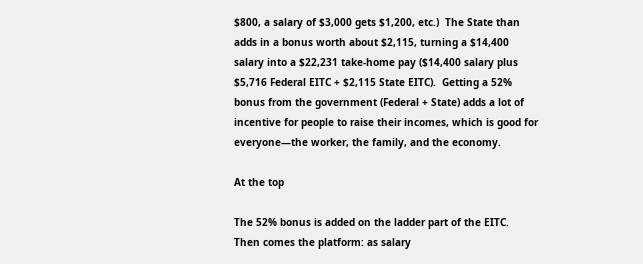$800, a salary of $3,000 gets $1,200, etc.)  The State than adds in a bonus worth about $2,115, turning a $14,400 salary into a $22,231 take-home pay ($14,400 salary plus $5,716 Federal EITC + $2,115 State EITC).  Getting a 52% bonus from the government (Federal + State) adds a lot of incentive for people to raise their incomes, which is good for everyone—the worker, the family, and the economy.

At the top

The 52% bonus is added on the ladder part of the EITC.  Then comes the platform: as salary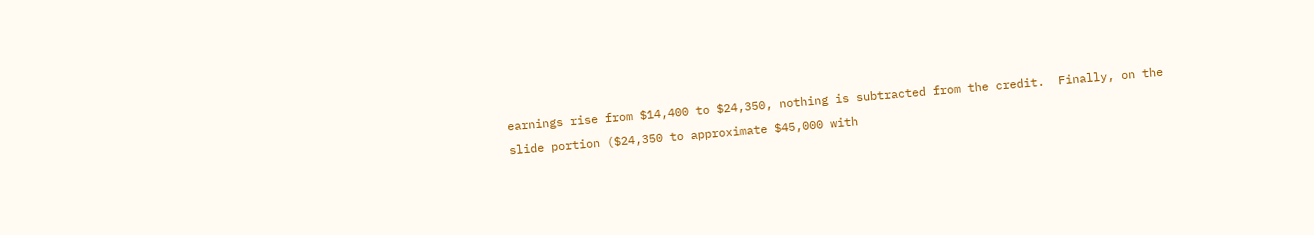earnings rise from $14,400 to $24,350, nothing is subtracted from the credit.  Finally, on the slide portion ($24,350 to approximate $45,000 with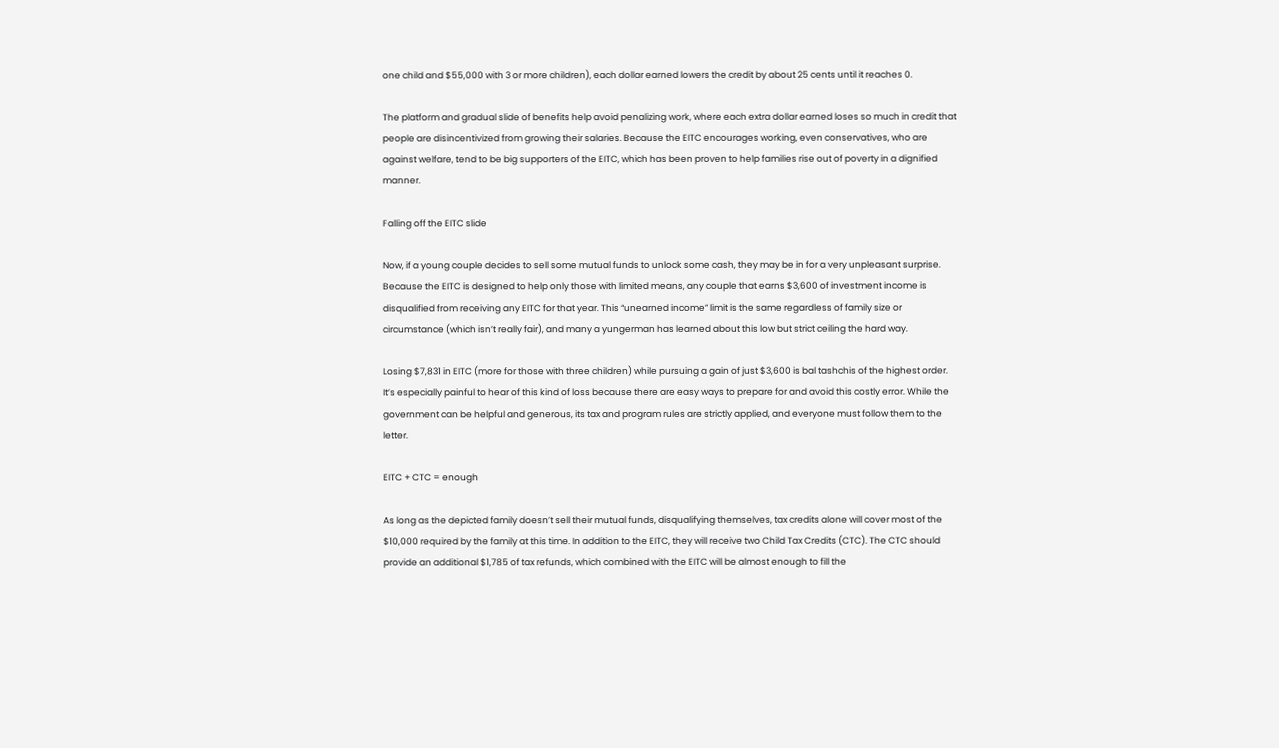one child and $55,000 with 3 or more children), each dollar earned lowers the credit by about 25 cents until it reaches 0.

The platform and gradual slide of benefits help avoid penalizing work, where each extra dollar earned loses so much in credit that people are disincentivized from growing their salaries. Because the EITC encourages working, even conservatives, who are against welfare, tend to be big supporters of the EITC, which has been proven to help families rise out of poverty in a dignified manner.

Falling off the EITC slide

Now, if a young couple decides to sell some mutual funds to unlock some cash, they may be in for a very unpleasant surprise.  Because the EITC is designed to help only those with limited means, any couple that earns $3,600 of investment income is disqualified from receiving any EITC for that year. This “unearned income” limit is the same regardless of family size or circumstance (which isn’t really fair), and many a yungerman has learned about this low but strict ceiling the hard way.

Losing $7,831 in EITC (more for those with three children) while pursuing a gain of just $3,600 is bal tashchis of the highest order. It’s especially painful to hear of this kind of loss because there are easy ways to prepare for and avoid this costly error. While the government can be helpful and generous, its tax and program rules are strictly applied, and everyone must follow them to the letter.

EITC + CTC = enough

As long as the depicted family doesn’t sell their mutual funds, disqualifying themselves, tax credits alone will cover most of the $10,000 required by the family at this time. In addition to the EITC, they will receive two Child Tax Credits (CTC). The CTC should provide an additional $1,785 of tax refunds, which combined with the EITC will be almost enough to fill the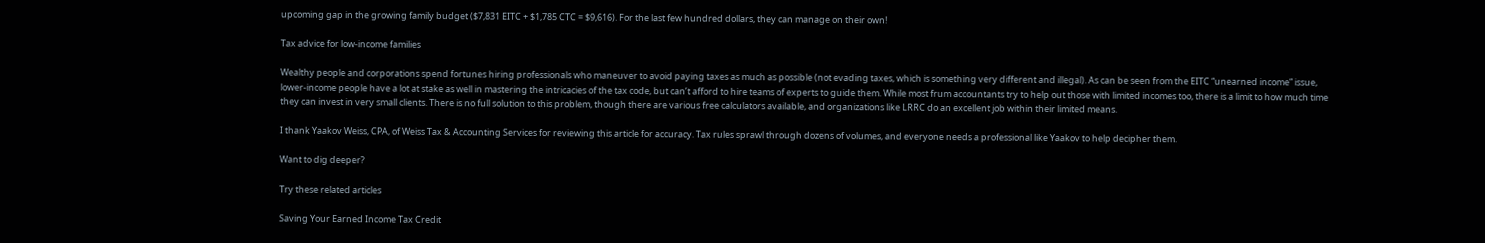upcoming gap in the growing family budget ($7,831 EITC + $1,785 CTC = $9,616). For the last few hundred dollars, they can manage on their own!

Tax advice for low-income families

Wealthy people and corporations spend fortunes hiring professionals who maneuver to avoid paying taxes as much as possible (not evading taxes, which is something very different and illegal). As can be seen from the EITC “unearned income” issue, lower-income people have a lot at stake as well in mastering the intricacies of the tax code, but can’t afford to hire teams of experts to guide them. While most frum accountants try to help out those with limited incomes too, there is a limit to how much time they can invest in very small clients. There is no full solution to this problem, though there are various free calculators available, and organizations like LRRC do an excellent job within their limited means.

I thank Yaakov Weiss, CPA, of Weiss Tax & Accounting Services for reviewing this article for accuracy. Tax rules sprawl through dozens of volumes, and everyone needs a professional like Yaakov to help decipher them.

Want to dig deeper?

Try these related articles

Saving Your Earned Income Tax Credit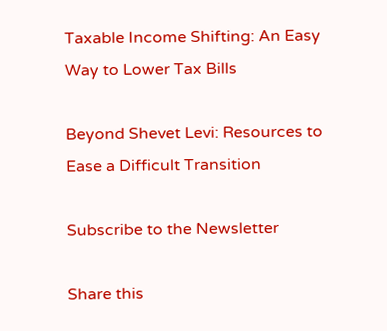Taxable Income Shifting: An Easy Way to Lower Tax Bills

Beyond Shevet Levi: Resources to Ease a Difficult Transition

Subscribe to the Newsletter

Share this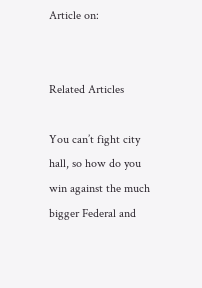Article on:


Related Articles

You can’t fight city hall, so how do you win against the much bigger Federal and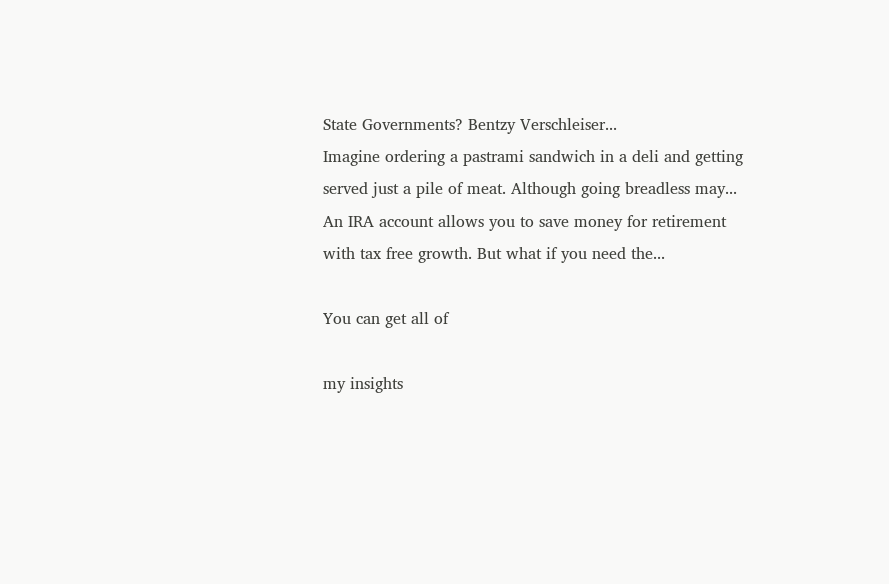State Governments? Bentzy Verschleiser...
Imagine ordering a pastrami sandwich in a deli and getting served just a pile of meat. Although going breadless may...
An IRA account allows you to save money for retirement with tax free growth. But what if you need the...

You can get all of

my insights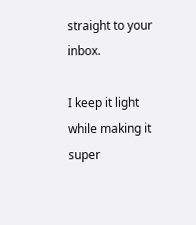straight to your inbox.

I keep it light while making it super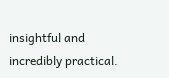insightful and incredibly practical.